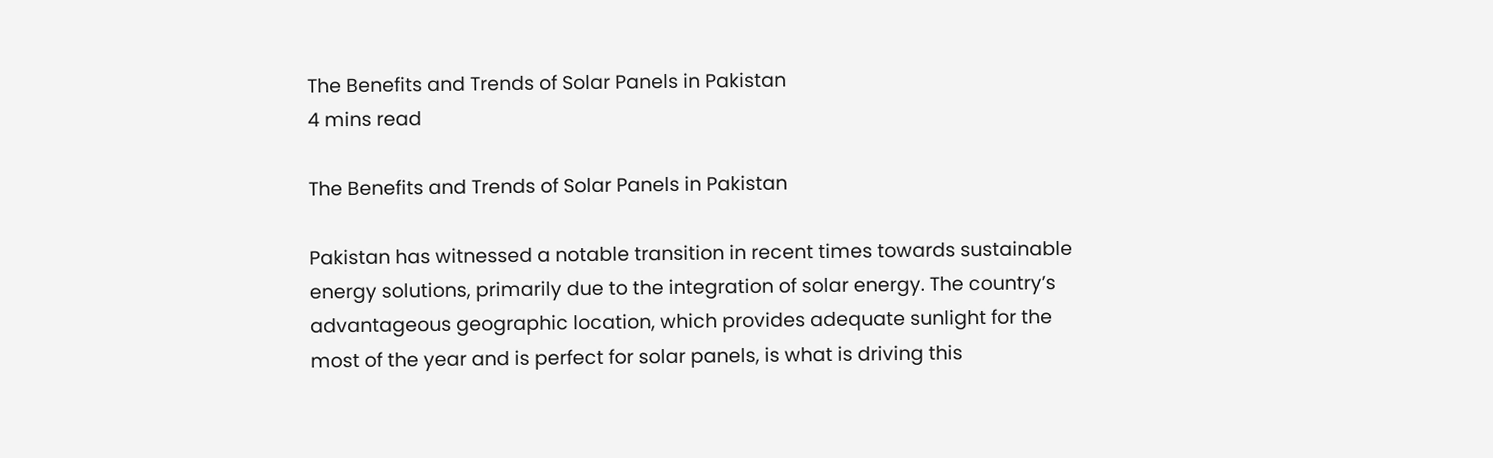The Benefits and Trends of Solar Panels in Pakistan
4 mins read

The Benefits and Trends of Solar Panels in Pakistan

Pakistan has witnessed a notable transition in recent times towards sustainable energy solutions, primarily due to the integration of solar energy. The country’s advantageous geographic location, which provides adequate sunlight for the most of the year and is perfect for solar panels, is what is driving this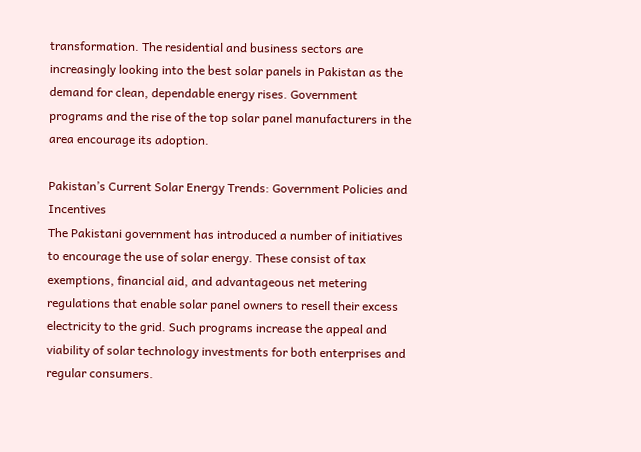transformation. The residential and business sectors are increasingly looking into the best solar panels in Pakistan as the demand for clean, dependable energy rises. Government programs and the rise of the top solar panel manufacturers in the area encourage its adoption.

Pakistan’s Current Solar Energy Trends: Government Policies and Incentives
The Pakistani government has introduced a number of initiatives to encourage the use of solar energy. These consist of tax exemptions, financial aid, and advantageous net metering regulations that enable solar panel owners to resell their excess electricity to the grid. Such programs increase the appeal and viability of solar technology investments for both enterprises and regular consumers.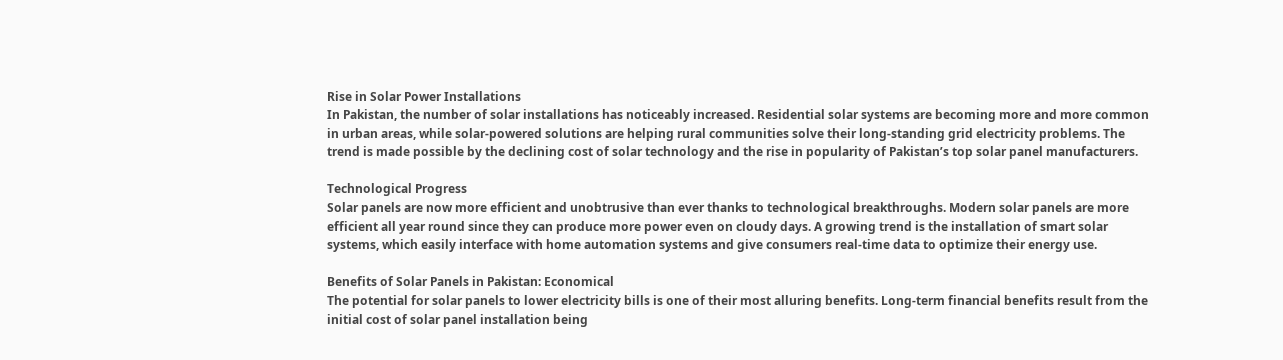Rise in Solar Power Installations
In Pakistan, the number of solar installations has noticeably increased. Residential solar systems are becoming more and more common in urban areas, while solar-powered solutions are helping rural communities solve their long-standing grid electricity problems. The trend is made possible by the declining cost of solar technology and the rise in popularity of Pakistan’s top solar panel manufacturers.

Technological Progress
Solar panels are now more efficient and unobtrusive than ever thanks to technological breakthroughs. Modern solar panels are more efficient all year round since they can produce more power even on cloudy days. A growing trend is the installation of smart solar systems, which easily interface with home automation systems and give consumers real-time data to optimize their energy use.

Benefits of Solar Panels in Pakistan: Economical
The potential for solar panels to lower electricity bills is one of their most alluring benefits. Long-term financial benefits result from the initial cost of solar panel installation being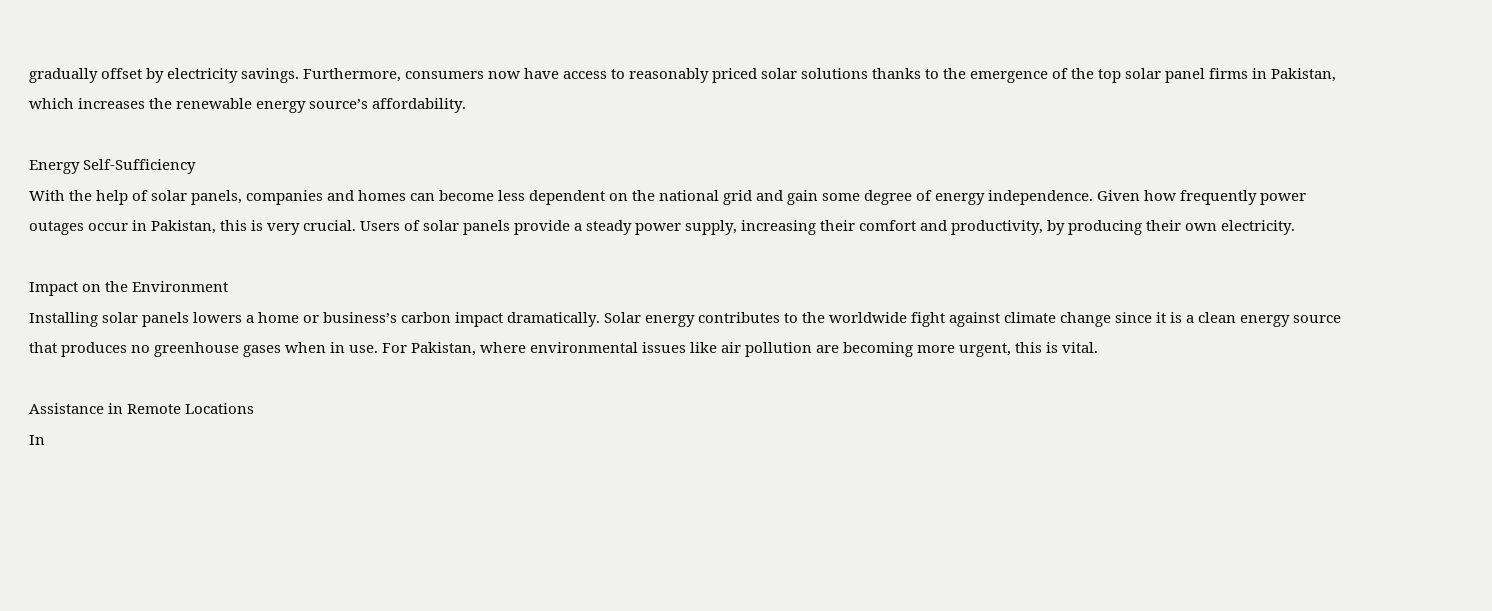gradually offset by electricity savings. Furthermore, consumers now have access to reasonably priced solar solutions thanks to the emergence of the top solar panel firms in Pakistan, which increases the renewable energy source’s affordability.

Energy Self-Sufficiency
With the help of solar panels, companies and homes can become less dependent on the national grid and gain some degree of energy independence. Given how frequently power outages occur in Pakistan, this is very crucial. Users of solar panels provide a steady power supply, increasing their comfort and productivity, by producing their own electricity.

Impact on the Environment
Installing solar panels lowers a home or business’s carbon impact dramatically. Solar energy contributes to the worldwide fight against climate change since it is a clean energy source that produces no greenhouse gases when in use. For Pakistan, where environmental issues like air pollution are becoming more urgent, this is vital.

Assistance in Remote Locations
In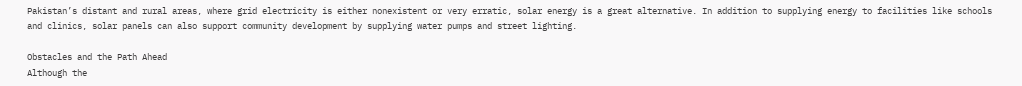Pakistan’s distant and rural areas, where grid electricity is either nonexistent or very erratic, solar energy is a great alternative. In addition to supplying energy to facilities like schools and clinics, solar panels can also support community development by supplying water pumps and street lighting.

Obstacles and the Path Ahead
Although the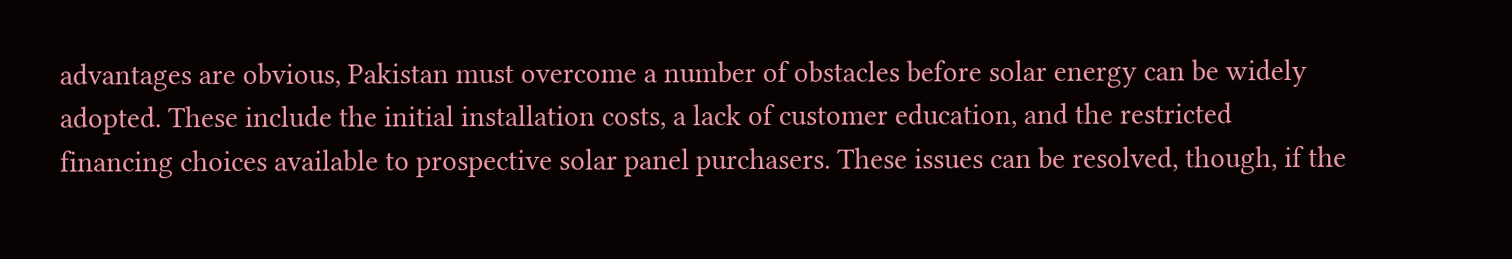advantages are obvious, Pakistan must overcome a number of obstacles before solar energy can be widely adopted. These include the initial installation costs, a lack of customer education, and the restricted financing choices available to prospective solar panel purchasers. These issues can be resolved, though, if the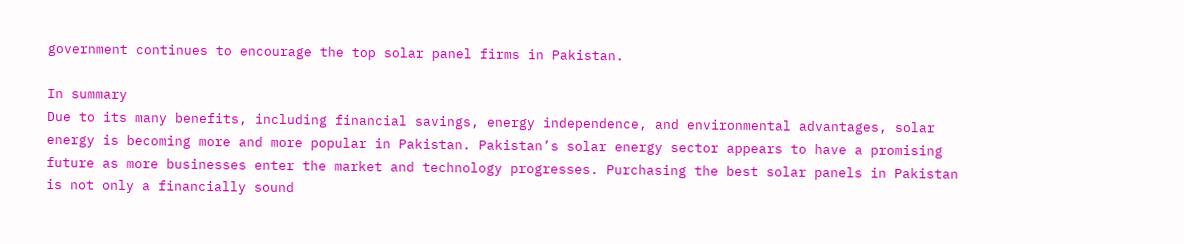government continues to encourage the top solar panel firms in Pakistan.

In summary
Due to its many benefits, including financial savings, energy independence, and environmental advantages, solar energy is becoming more and more popular in Pakistan. Pakistan’s solar energy sector appears to have a promising future as more businesses enter the market and technology progresses. Purchasing the best solar panels in Pakistan is not only a financially sound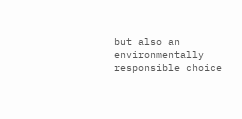but also an environmentally responsible choice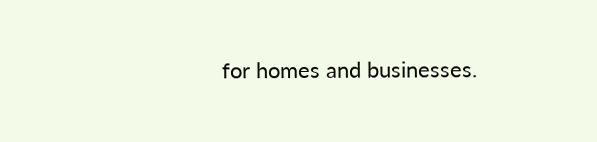for homes and businesses.